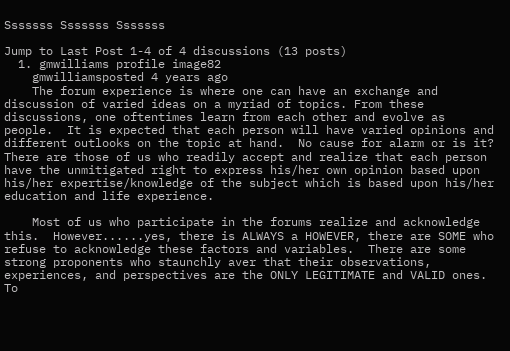Sssssss Sssssss Sssssss

Jump to Last Post 1-4 of 4 discussions (13 posts)
  1. gmwilliams profile image82
    gmwilliamsposted 4 years ago
    The forum experience is where one can have an exchange and discussion of varied ideas on a myriad of topics. From these discussions, one oftentimes learn from each other and evolve as people.  It is expected that each person will have varied opinions and different outlooks on the topic at hand.  No cause for alarm or is it? There are those of us who readily accept and realize that each person have the unmitigated right to express his/her own opinion based upon his/her expertise/knowledge of the subject which is based upon his/her education and life experience.

    Most of us who participate in the forums realize and acknowledge this.  However......yes, there is ALWAYS a HOWEVER, there are SOME who refuse to acknowledge these factors and variables.  There are some strong proponents who staunchly aver that their observations, experiences, and perspectives are the ONLY LEGITIMATE and VALID ones.  To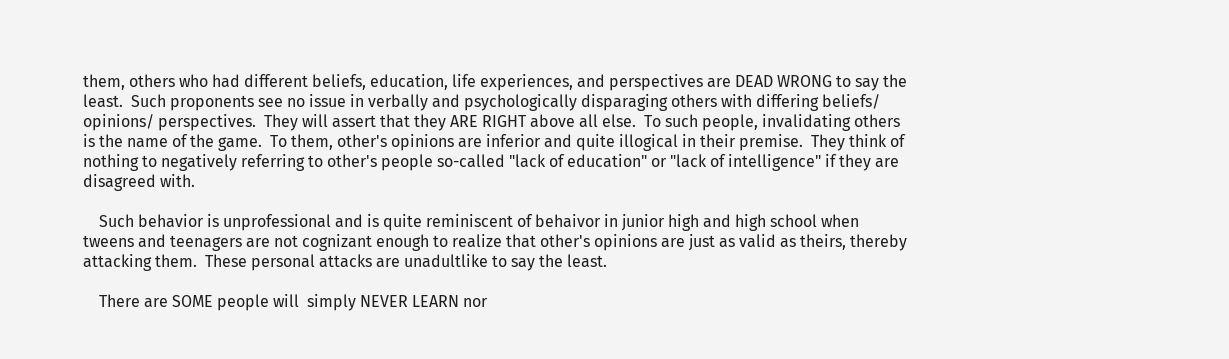them, others who had different beliefs, education, life experiences, and perspectives are DEAD WRONG to say the least.  Such proponents see no issue in verbally and psychologically disparaging others with differing beliefs/ opinions/ perspectives.  They will assert that they ARE RIGHT above all else.  To such people, invalidating others is the name of the game.  To them, other's opinions are inferior and quite illogical in their premise.  They think of nothing to negatively referring to other's people so-called "lack of education" or "lack of intelligence" if they are disagreed with.

    Such behavior is unprofessional and is quite reminiscent of behaivor in junior high and high school when tweens and teenagers are not cognizant enough to realize that other's opinions are just as valid as theirs, thereby attacking them.  These personal attacks are unadultlike to say the least.

    There are SOME people will  simply NEVER LEARN nor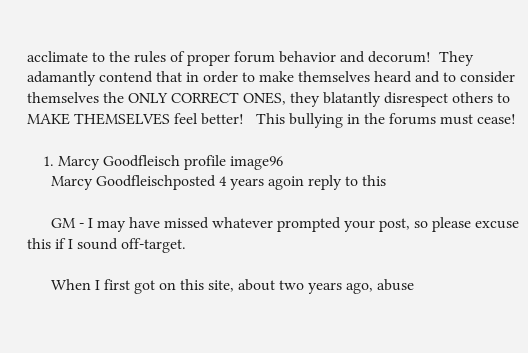acclimate to the rules of proper forum behavior and decorum!  They adamantly contend that in order to make themselves heard and to consider themselves the ONLY CORRECT ONES, they blatantly disrespect others to MAKE THEMSELVES feel better!   This bullying in the forums must cease!

    1. Marcy Goodfleisch profile image96
      Marcy Goodfleischposted 4 years agoin reply to this

      GM - I may have missed whatever prompted your post, so please excuse this if I sound off-target.

      When I first got on this site, about two years ago, abuse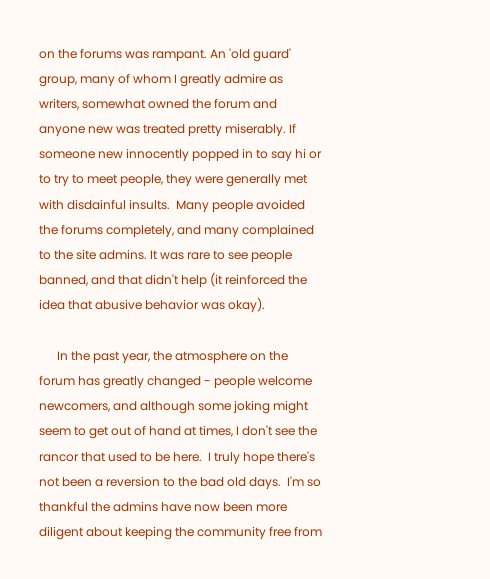on the forums was rampant. An 'old guard' group, many of whom I greatly admire as writers, somewhat owned the forum and anyone new was treated pretty miserably. If someone new innocently popped in to say hi or to try to meet people, they were generally met with disdainful insults.  Many people avoided the forums completely, and many complained to the site admins. It was rare to see people banned, and that didn't help (it reinforced the idea that abusive behavior was okay).

      In the past year, the atmosphere on the forum has greatly changed - people welcome newcomers, and although some joking might seem to get out of hand at times, I don't see the rancor that used to be here.  I truly hope there's not been a reversion to the bad old days.  I'm so thankful the admins have now been more diligent about keeping the community free from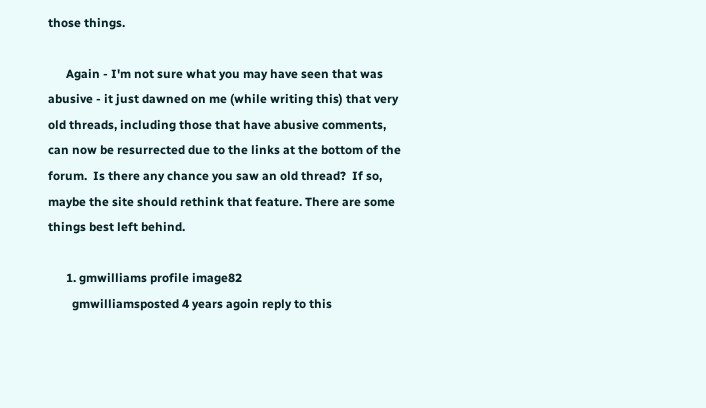those things.

      Again - I'm not sure what you may have seen that was abusive - it just dawned on me (while writing this) that very old threads, including those that have abusive comments, can now be resurrected due to the links at the bottom of the forum.  Is there any chance you saw an old thread?  If so, maybe the site should rethink that feature. There are some things best left behind.

      1. gmwilliams profile image82
        gmwilliamsposted 4 years agoin reply to this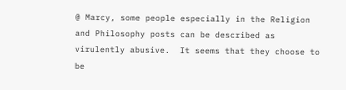@ Marcy, some people especially in the Religion and Philosophy posts can be described as virulently abusive.  It seems that they choose to be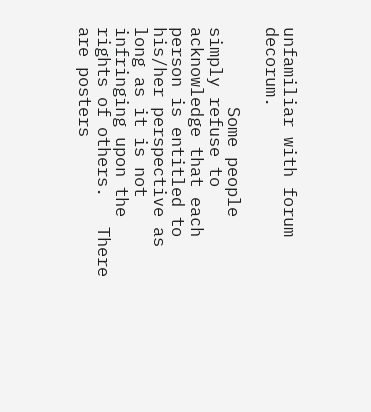unfamiliar with forum decorum.

        Some people simply refuse to acknowledge that each person is entitled to his/her perspective as long as it is not infringing upon the rights of others.   There are posters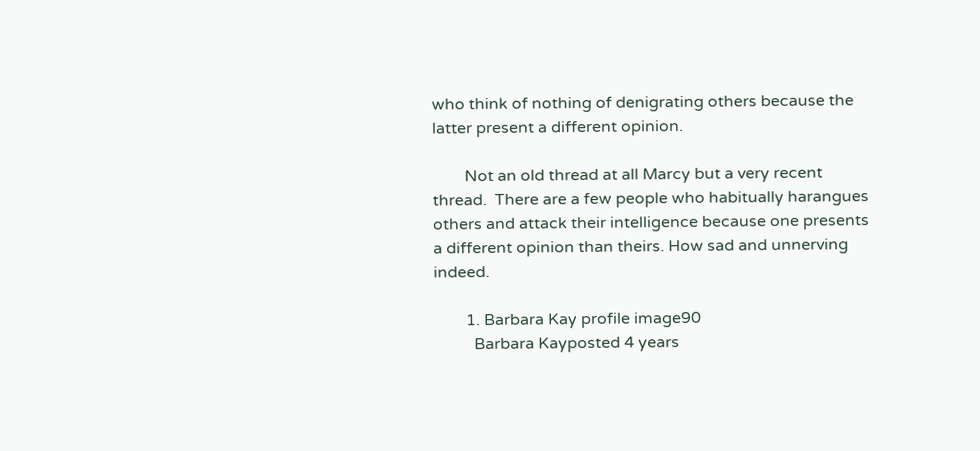who think of nothing of denigrating others because the latter present a different opinion.

        Not an old thread at all Marcy but a very recent thread.  There are a few people who habitually harangues others and attack their intelligence because one presents a different opinion than theirs. How sad and unnerving indeed.

        1. Barbara Kay profile image90
          Barbara Kayposted 4 years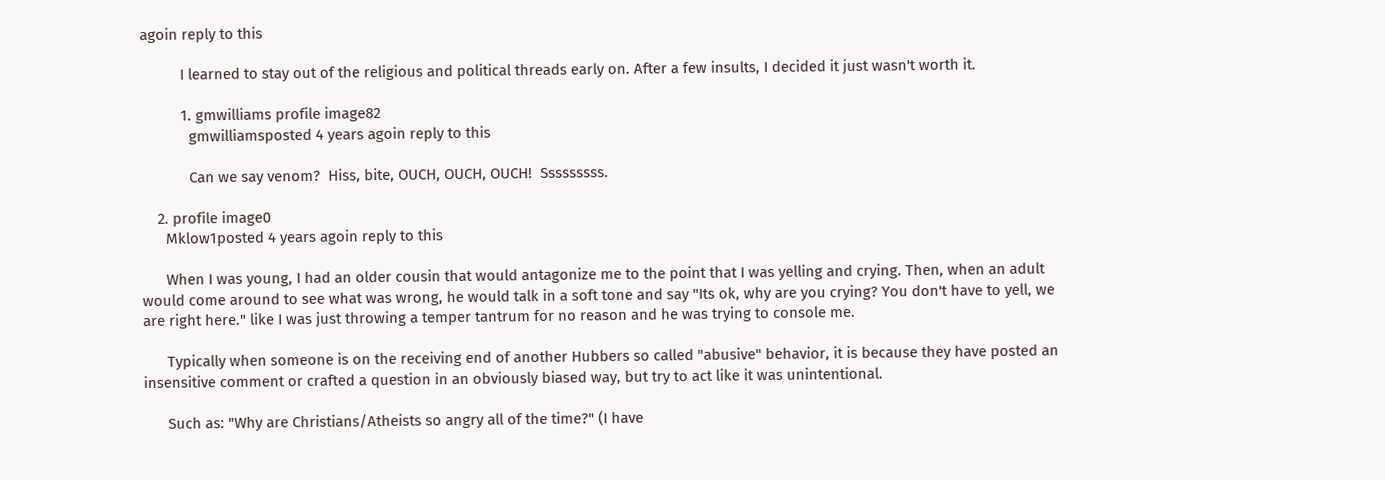agoin reply to this

          I learned to stay out of the religious and political threads early on. After a few insults, I decided it just wasn't worth it.

          1. gmwilliams profile image82
            gmwilliamsposted 4 years agoin reply to this

            Can we say venom?  Hiss, bite, OUCH, OUCH, OUCH!  Sssssssss.

    2. profile image0
      Mklow1posted 4 years agoin reply to this

      When I was young, I had an older cousin that would antagonize me to the point that I was yelling and crying. Then, when an adult would come around to see what was wrong, he would talk in a soft tone and say "Its ok, why are you crying? You don't have to yell, we are right here." like I was just throwing a temper tantrum for no reason and he was trying to console me.

      Typically when someone is on the receiving end of another Hubbers so called "abusive" behavior, it is because they have posted an insensitive comment or crafted a question in an obviously biased way, but try to act like it was unintentional.

      Such as: "Why are Christians/Atheists so angry all of the time?" (I have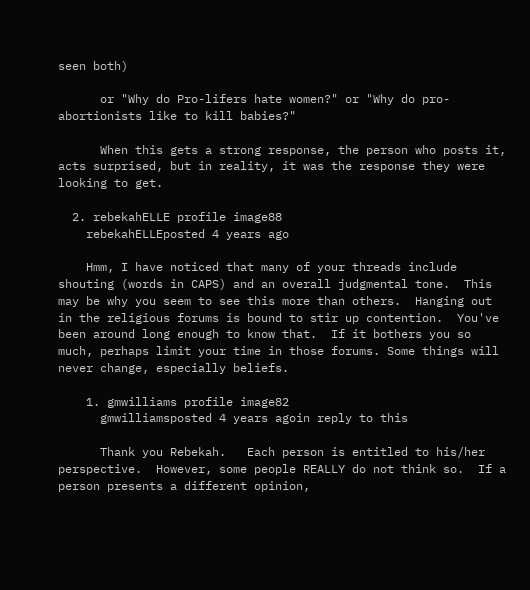seen both)

      or "Why do Pro-lifers hate women?" or "Why do pro-abortionists like to kill babies?"

      When this gets a strong response, the person who posts it, acts surprised, but in reality, it was the response they were looking to get.

  2. rebekahELLE profile image88
    rebekahELLEposted 4 years ago

    Hmm, I have noticed that many of your threads include shouting (words in CAPS) and an overall judgmental tone.  This may be why you seem to see this more than others.  Hanging out in the religious forums is bound to stir up contention.  You've been around long enough to know that.  If it bothers you so much, perhaps limit your time in those forums. Some things will never change, especially beliefs.

    1. gmwilliams profile image82
      gmwilliamsposted 4 years agoin reply to this

      Thank you Rebekah.   Each person is entitled to his/her perspective.  However, some people REALLY do not think so.  If a person presents a different opinion,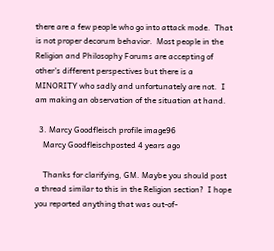there are a few people who go into attack mode.  That is not proper decorum behavior.  Most people in the Religion and Philosophy Forums are accepting of other's different perspectives but there is a MINORITY who sadly and unfortunately are not.  I am making an observation of the situation at hand.

  3. Marcy Goodfleisch profile image96
    Marcy Goodfleischposted 4 years ago

    Thanks for clarifying, GM. Maybe you should post a thread similar to this in the Religion section?  I hope you reported anything that was out-of-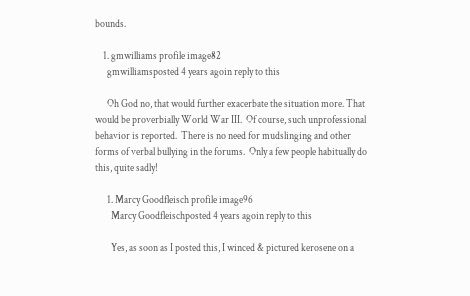bounds.

    1. gmwilliams profile image82
      gmwilliamsposted 4 years agoin reply to this

      Oh God no, that would further exacerbate the situation more. That would be proverbially World War III.  Of course, such unprofessional behavior is reported.  There is no need for mudslinging and other forms of verbal bullying in the forums.  Only a few people habitually do this, quite sadly!

      1. Marcy Goodfleisch profile image96
        Marcy Goodfleischposted 4 years agoin reply to this

        Yes, as soon as I posted this, I winced & pictured kerosene on a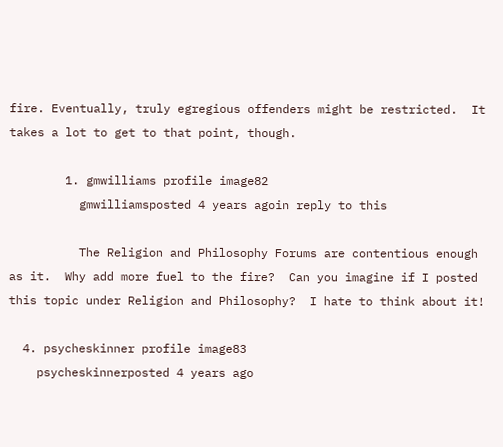fire. Eventually, truly egregious offenders might be restricted.  It takes a lot to get to that point, though.

        1. gmwilliams profile image82
          gmwilliamsposted 4 years agoin reply to this

          The Religion and Philosophy Forums are contentious enough as it.  Why add more fuel to the fire?  Can you imagine if I posted this topic under Religion and Philosophy?  I hate to think about it!

  4. psycheskinner profile image83
    psycheskinnerposted 4 years ago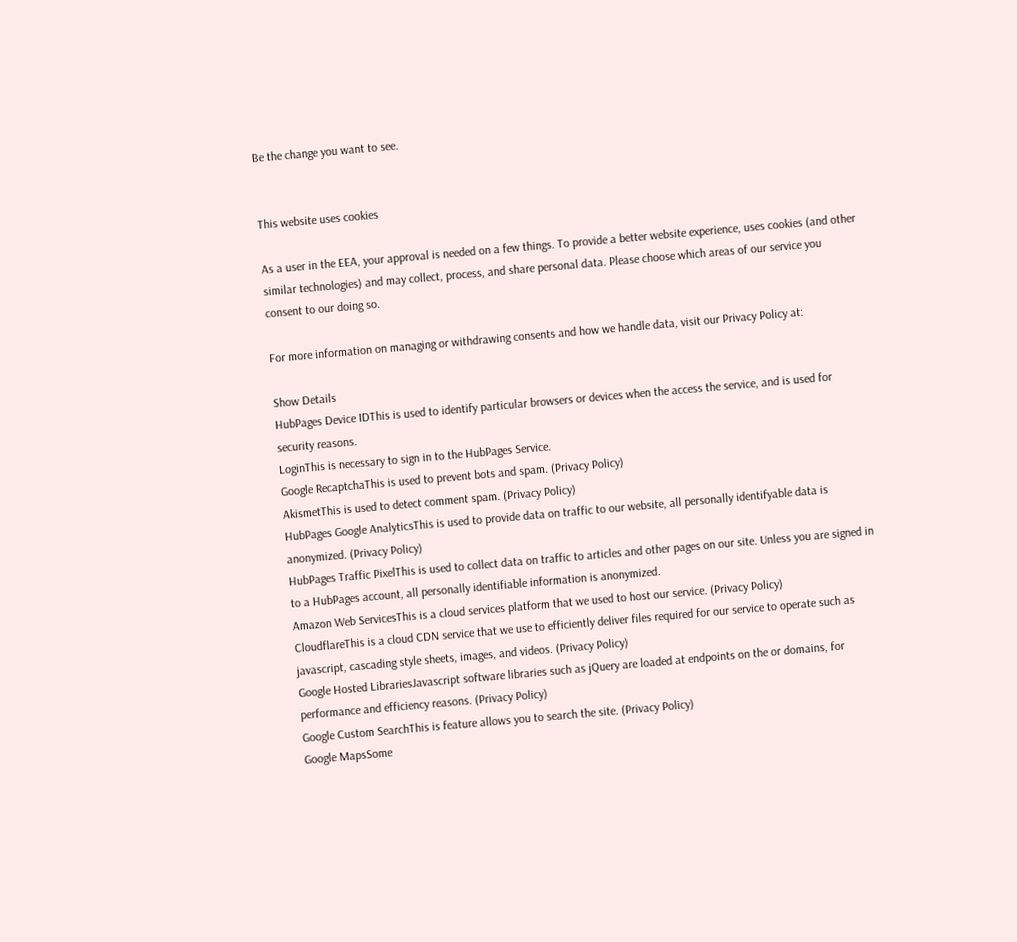Be the change you want to see.


This website uses cookies

As a user in the EEA, your approval is needed on a few things. To provide a better website experience, uses cookies (and other similar technologies) and may collect, process, and share personal data. Please choose which areas of our service you consent to our doing so.

For more information on managing or withdrawing consents and how we handle data, visit our Privacy Policy at:

Show Details
HubPages Device IDThis is used to identify particular browsers or devices when the access the service, and is used for security reasons.
LoginThis is necessary to sign in to the HubPages Service.
Google RecaptchaThis is used to prevent bots and spam. (Privacy Policy)
AkismetThis is used to detect comment spam. (Privacy Policy)
HubPages Google AnalyticsThis is used to provide data on traffic to our website, all personally identifyable data is anonymized. (Privacy Policy)
HubPages Traffic PixelThis is used to collect data on traffic to articles and other pages on our site. Unless you are signed in to a HubPages account, all personally identifiable information is anonymized.
Amazon Web ServicesThis is a cloud services platform that we used to host our service. (Privacy Policy)
CloudflareThis is a cloud CDN service that we use to efficiently deliver files required for our service to operate such as javascript, cascading style sheets, images, and videos. (Privacy Policy)
Google Hosted LibrariesJavascript software libraries such as jQuery are loaded at endpoints on the or domains, for performance and efficiency reasons. (Privacy Policy)
Google Custom SearchThis is feature allows you to search the site. (Privacy Policy)
Google MapsSome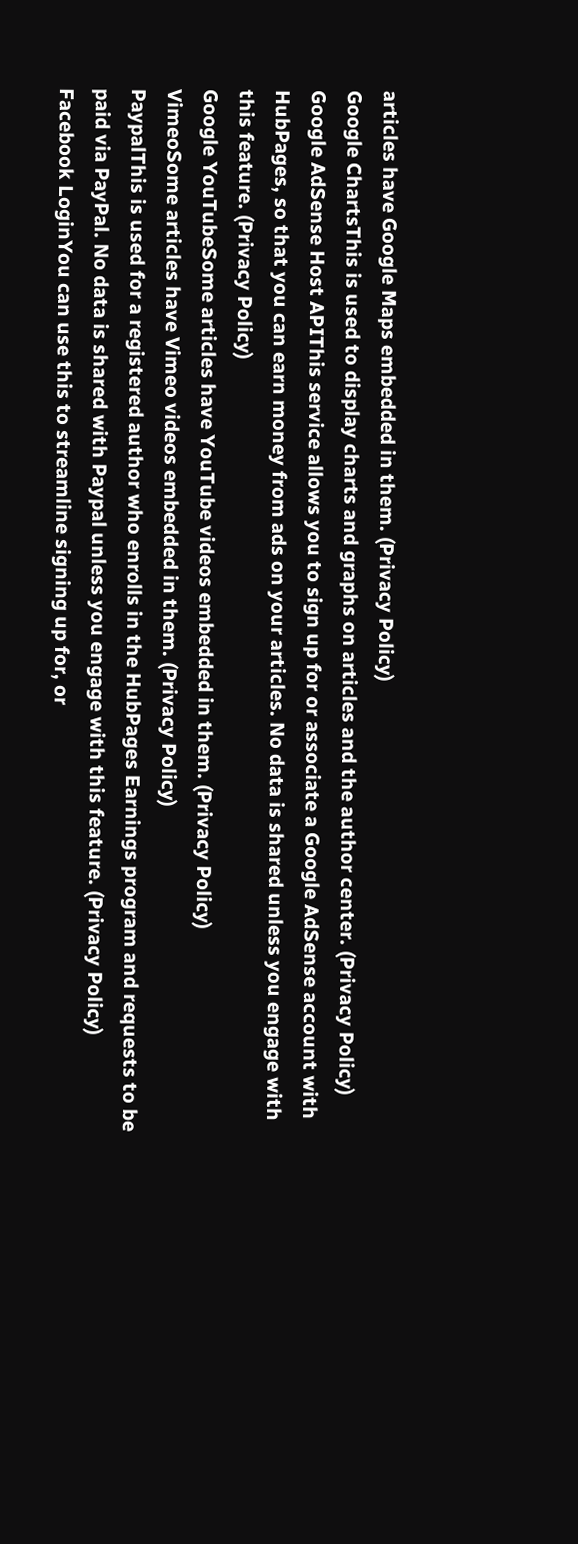articles have Google Maps embedded in them. (Privacy Policy)
Google ChartsThis is used to display charts and graphs on articles and the author center. (Privacy Policy)
Google AdSense Host APIThis service allows you to sign up for or associate a Google AdSense account with HubPages, so that you can earn money from ads on your articles. No data is shared unless you engage with this feature. (Privacy Policy)
Google YouTubeSome articles have YouTube videos embedded in them. (Privacy Policy)
VimeoSome articles have Vimeo videos embedded in them. (Privacy Policy)
PaypalThis is used for a registered author who enrolls in the HubPages Earnings program and requests to be paid via PayPal. No data is shared with Paypal unless you engage with this feature. (Privacy Policy)
Facebook LoginYou can use this to streamline signing up for, or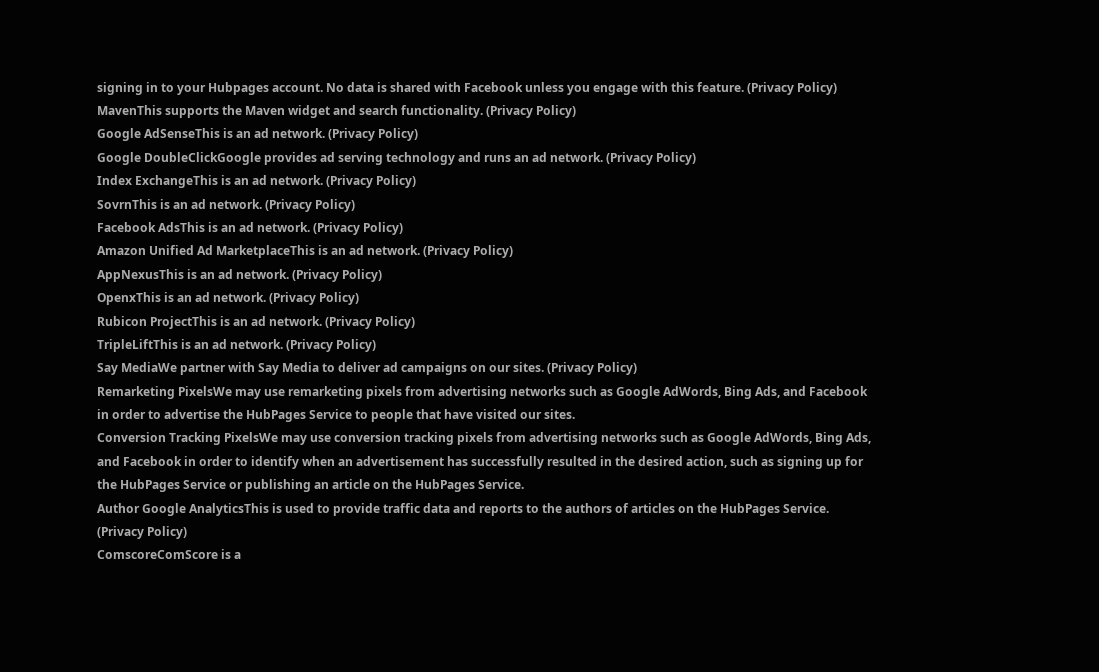signing in to your Hubpages account. No data is shared with Facebook unless you engage with this feature. (Privacy Policy)
MavenThis supports the Maven widget and search functionality. (Privacy Policy)
Google AdSenseThis is an ad network. (Privacy Policy)
Google DoubleClickGoogle provides ad serving technology and runs an ad network. (Privacy Policy)
Index ExchangeThis is an ad network. (Privacy Policy)
SovrnThis is an ad network. (Privacy Policy)
Facebook AdsThis is an ad network. (Privacy Policy)
Amazon Unified Ad MarketplaceThis is an ad network. (Privacy Policy)
AppNexusThis is an ad network. (Privacy Policy)
OpenxThis is an ad network. (Privacy Policy)
Rubicon ProjectThis is an ad network. (Privacy Policy)
TripleLiftThis is an ad network. (Privacy Policy)
Say MediaWe partner with Say Media to deliver ad campaigns on our sites. (Privacy Policy)
Remarketing PixelsWe may use remarketing pixels from advertising networks such as Google AdWords, Bing Ads, and Facebook in order to advertise the HubPages Service to people that have visited our sites.
Conversion Tracking PixelsWe may use conversion tracking pixels from advertising networks such as Google AdWords, Bing Ads, and Facebook in order to identify when an advertisement has successfully resulted in the desired action, such as signing up for the HubPages Service or publishing an article on the HubPages Service.
Author Google AnalyticsThis is used to provide traffic data and reports to the authors of articles on the HubPages Service. (Privacy Policy)
ComscoreComScore is a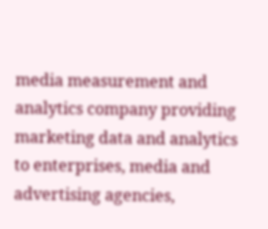media measurement and analytics company providing marketing data and analytics to enterprises, media and advertising agencies,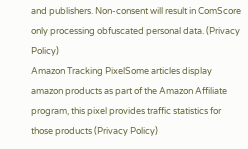and publishers. Non-consent will result in ComScore only processing obfuscated personal data. (Privacy Policy)
Amazon Tracking PixelSome articles display amazon products as part of the Amazon Affiliate program, this pixel provides traffic statistics for those products (Privacy Policy)